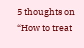5 thoughts on “How to treat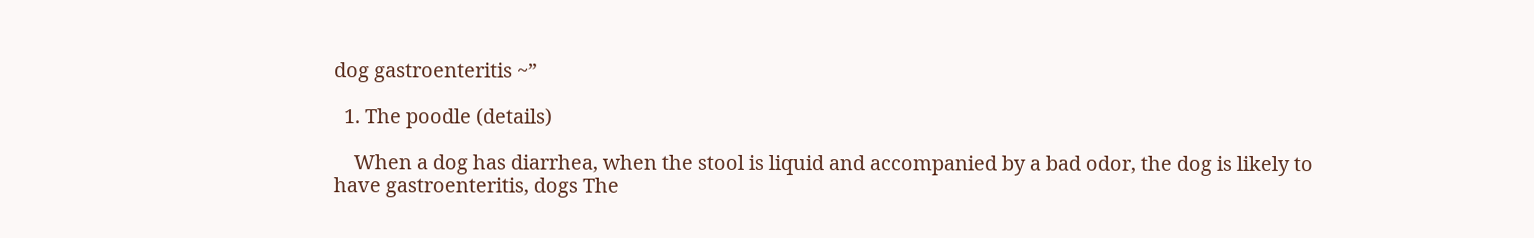dog gastroenteritis ~”

  1. The poodle (details)

    When a dog has diarrhea, when the stool is liquid and accompanied by a bad odor, the dog is likely to have gastroenteritis, dogs The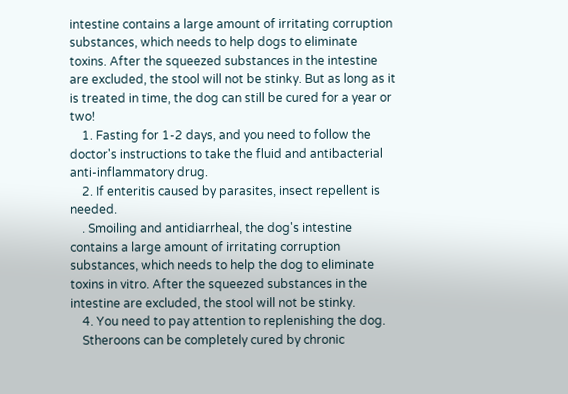intestine contains a large amount of irritating corruption substances, which needs to help dogs to eliminate toxins. After the squeezed substances in the intestine are excluded, the stool will not be stinky. But as long as it is treated in time, the dog can still be cured for a year or two!
    1. Fasting for 1-2 days, and you need to follow the doctor's instructions to take the fluid and antibacterial anti-inflammatory drug.
    2. If enteritis caused by parasites, insect repellent is needed.
    . Smoiling and antidiarrheal, the dog's intestine contains a large amount of irritating corruption substances, which needs to help the dog to eliminate toxins in vitro. After the squeezed substances in the intestine are excluded, the stool will not be stinky.
    4. You need to pay attention to replenishing the dog.
    Stheroons can be completely cured by chronic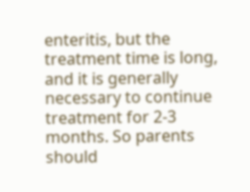enteritis, but the treatment time is long, and it is generally necessary to continue treatment for 2-3 months. So parents should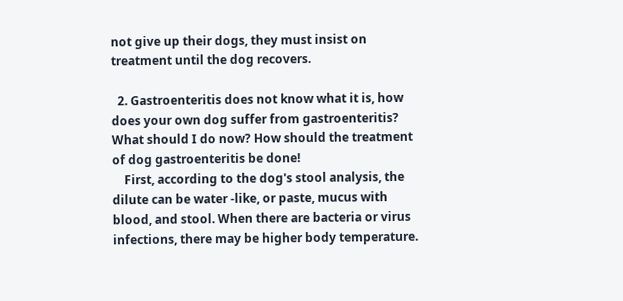not give up their dogs, they must insist on treatment until the dog recovers.

  2. Gastroenteritis does not know what it is, how does your own dog suffer from gastroenteritis? What should I do now? How should the treatment of dog gastroenteritis be done!
    First, according to the dog's stool analysis, the dilute can be water -like, or paste, mucus with blood, and stool. When there are bacteria or virus infections, there may be higher body temperature.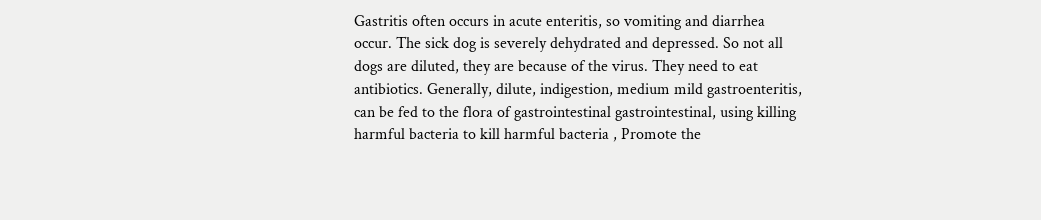Gastritis often occurs in acute enteritis, so vomiting and diarrhea occur. The sick dog is severely dehydrated and depressed. So not all dogs are diluted, they are because of the virus. They need to eat antibiotics. Generally, dilute, indigestion, medium mild gastroenteritis, can be fed to the flora of gastrointestinal gastrointestinal, using killing harmful bacteria to kill harmful bacteria , Promote the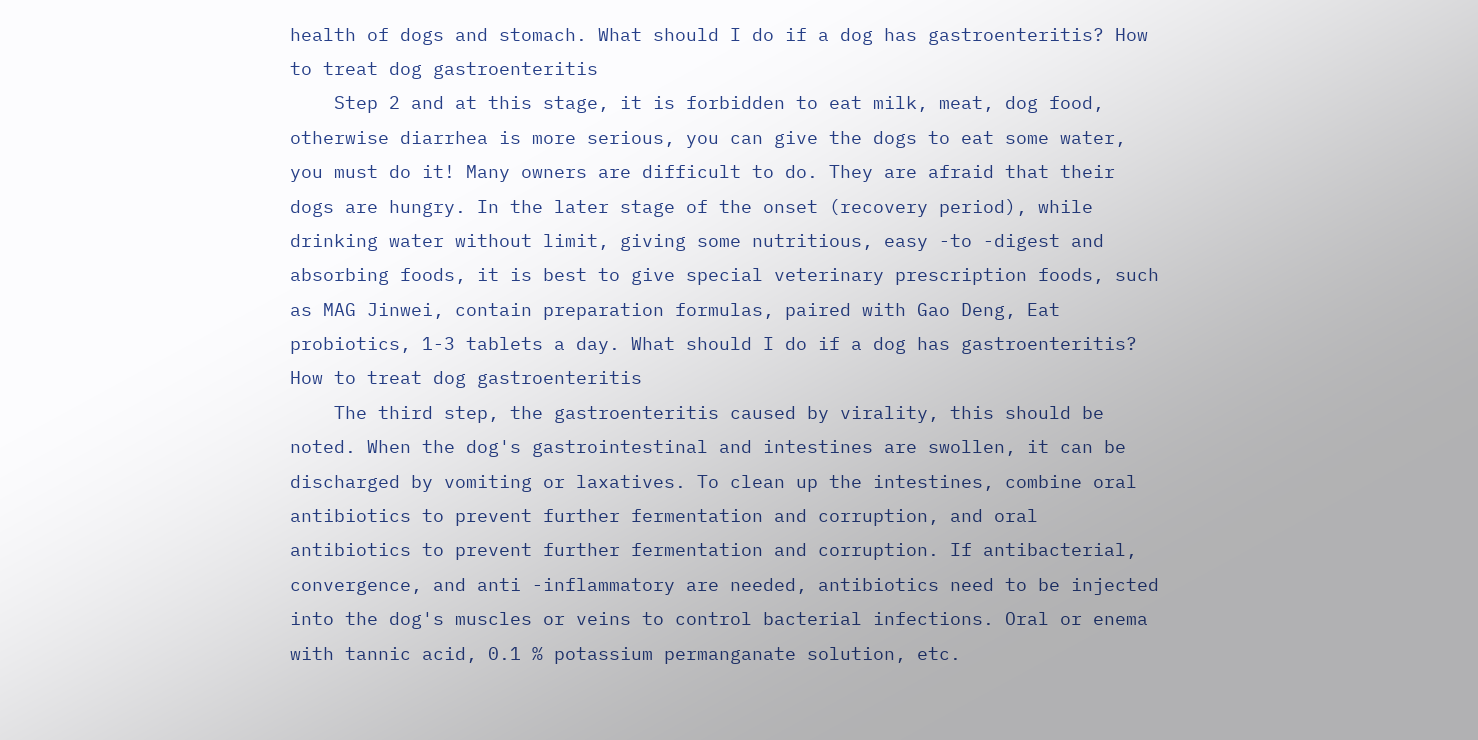health of dogs and stomach. What should I do if a dog has gastroenteritis? How to treat dog gastroenteritis
    Step 2 and at this stage, it is forbidden to eat milk, meat, dog food, otherwise diarrhea is more serious, you can give the dogs to eat some water, you must do it! Many owners are difficult to do. They are afraid that their dogs are hungry. In the later stage of the onset (recovery period), while drinking water without limit, giving some nutritious, easy -to -digest and absorbing foods, it is best to give special veterinary prescription foods, such as MAG Jinwei, contain preparation formulas, paired with Gao Deng, Eat probiotics, 1-3 tablets a day. What should I do if a dog has gastroenteritis? How to treat dog gastroenteritis
    The third step, the gastroenteritis caused by virality, this should be noted. When the dog's gastrointestinal and intestines are swollen, it can be discharged by vomiting or laxatives. To clean up the intestines, combine oral antibiotics to prevent further fermentation and corruption, and oral antibiotics to prevent further fermentation and corruption. If antibacterial, convergence, and anti -inflammatory are needed, antibiotics need to be injected into the dog's muscles or veins to control bacterial infections. Oral or enema with tannic acid, 0.1 % potassium permanganate solution, etc.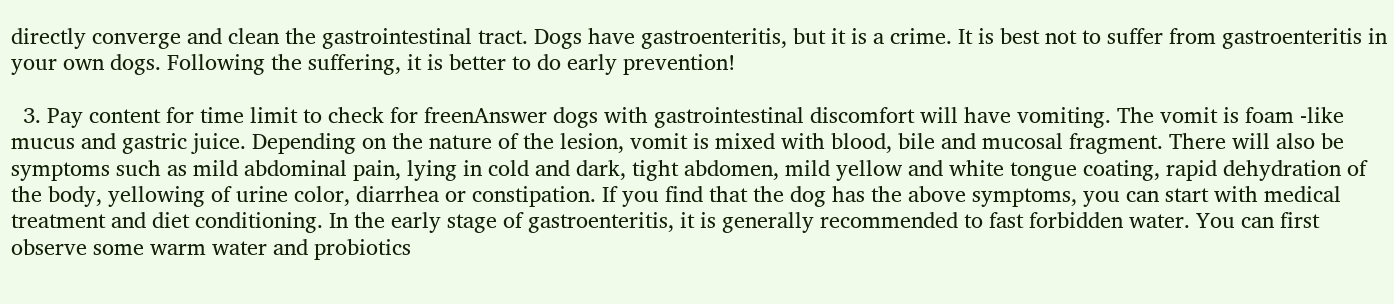directly converge and clean the gastrointestinal tract. Dogs have gastroenteritis, but it is a crime. It is best not to suffer from gastroenteritis in your own dogs. Following the suffering, it is better to do early prevention!

  3. Pay content for time limit to check for freenAnswer dogs with gastrointestinal discomfort will have vomiting. The vomit is foam -like mucus and gastric juice. Depending on the nature of the lesion, vomit is mixed with blood, bile and mucosal fragment. There will also be symptoms such as mild abdominal pain, lying in cold and dark, tight abdomen, mild yellow and white tongue coating, rapid dehydration of the body, yellowing of urine color, diarrhea or constipation. If you find that the dog has the above symptoms, you can start with medical treatment and diet conditioning. In the early stage of gastroenteritis, it is generally recommended to fast forbidden water. You can first observe some warm water and probiotics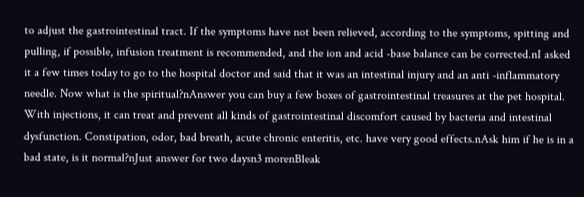to adjust the gastrointestinal tract. If the symptoms have not been relieved, according to the symptoms, spitting and pulling, if possible, infusion treatment is recommended, and the ion and acid -base balance can be corrected.nI asked it a few times today to go to the hospital doctor and said that it was an intestinal injury and an anti -inflammatory needle. Now what is the spiritual?nAnswer you can buy a few boxes of gastrointestinal treasures at the pet hospital. With injections, it can treat and prevent all kinds of gastrointestinal discomfort caused by bacteria and intestinal dysfunction. Constipation, odor, bad breath, acute chronic enteritis, etc. have very good effects.nAsk him if he is in a bad state, is it normal?nJust answer for two daysn3 morenBleak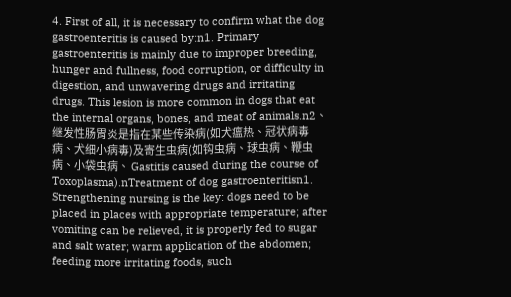4. First of all, it is necessary to confirm what the dog gastroenteritis is caused by:n1. Primary gastroenteritis is mainly due to improper breeding, hunger and fullness, food corruption, or difficulty in digestion, and unwavering drugs and irritating drugs. This lesion is more common in dogs that eat the internal organs, bones, and meat of animals.n2、继发性肠胃炎是指在某些传染病(如犬瘟热、冠状病毒病、犬细小病毒)及寄生虫病(如钩虫病、球虫病、鞭虫病、小袋虫病、 Gastitis caused during the course of Toxoplasma).nTreatment of dog gastroenteritisn1. Strengthening nursing is the key: dogs need to be placed in places with appropriate temperature; after vomiting can be relieved, it is properly fed to sugar and salt water; warm application of the abdomen; feeding more irritating foods, such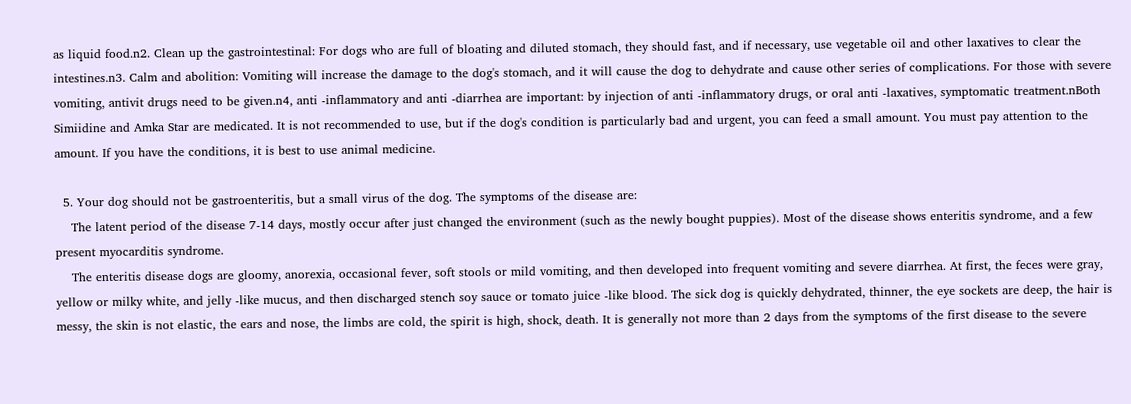as liquid food.n2. Clean up the gastrointestinal: For dogs who are full of bloating and diluted stomach, they should fast, and if necessary, use vegetable oil and other laxatives to clear the intestines.n3. Calm and abolition: Vomiting will increase the damage to the dog's stomach, and it will cause the dog to dehydrate and cause other series of complications. For those with severe vomiting, antivit drugs need to be given.n4, anti -inflammatory and anti -diarrhea are important: by injection of anti -inflammatory drugs, or oral anti -laxatives, symptomatic treatment.nBoth Simiidine and Amka Star are medicated. It is not recommended to use, but if the dog's condition is particularly bad and urgent, you can feed a small amount. You must pay attention to the amount. If you have the conditions, it is best to use animal medicine.

  5. Your dog should not be gastroenteritis, but a small virus of the dog. The symptoms of the disease are:
    The latent period of the disease 7-14 days, mostly occur after just changed the environment (such as the newly bought puppies). Most of the disease shows enteritis syndrome, and a few present myocarditis syndrome.
    The enteritis disease dogs are gloomy, anorexia, occasional fever, soft stools or mild vomiting, and then developed into frequent vomiting and severe diarrhea. At first, the feces were gray, yellow or milky white, and jelly -like mucus, and then discharged stench soy sauce or tomato juice -like blood. The sick dog is quickly dehydrated, thinner, the eye sockets are deep, the hair is messy, the skin is not elastic, the ears and nose, the limbs are cold, the spirit is high, shock, death. It is generally not more than 2 days from the symptoms of the first disease to the severe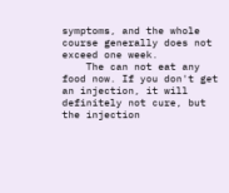symptoms, and the whole course generally does not exceed one week.
    The can not eat any food now. If you don't get an injection, it will definitely not cure, but the injection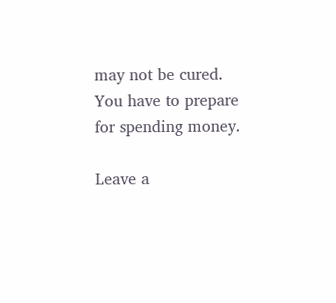may not be cured. You have to prepare for spending money.

Leave a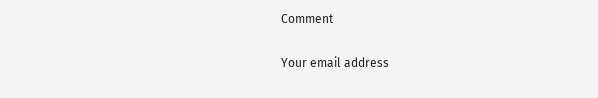Comment

Your email address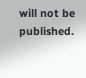will not be published.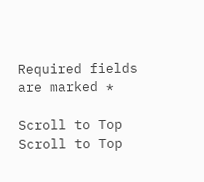Required fields are marked *

Scroll to Top
Scroll to Top